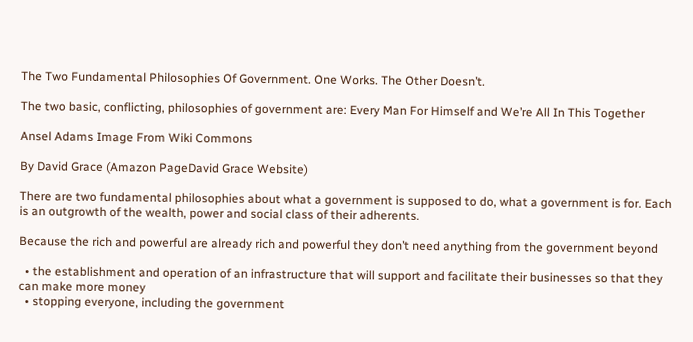The Two Fundamental Philosophies Of Government. One Works. The Other Doesn’t.

The two basic, conflicting, philosophies of government are: Every Man For Himself and We’re All In This Together

Ansel Adams Image From Wiki Commons

By David Grace (Amazon PageDavid Grace Website)

There are two fundamental philosophies about what a government is supposed to do, what a government is for. Each is an outgrowth of the wealth, power and social class of their adherents.

Because the rich and powerful are already rich and powerful they don’t need anything from the government beyond

  • the establishment and operation of an infrastructure that will support and facilitate their businesses so that they can make more money
  • stopping everyone, including the government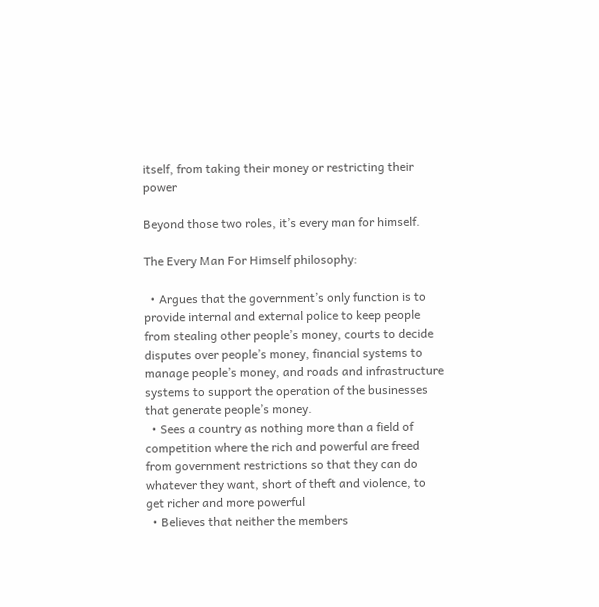itself, from taking their money or restricting their power

Beyond those two roles, it’s every man for himself.

The Every Man For Himself philosophy:

  • Argues that the government’s only function is to provide internal and external police to keep people from stealing other people’s money, courts to decide disputes over people’s money, financial systems to manage people’s money, and roads and infrastructure systems to support the operation of the businesses that generate people’s money.
  • Sees a country as nothing more than a field of competition where the rich and powerful are freed from government restrictions so that they can do whatever they want, short of theft and violence, to get richer and more powerful
  • Believes that neither the members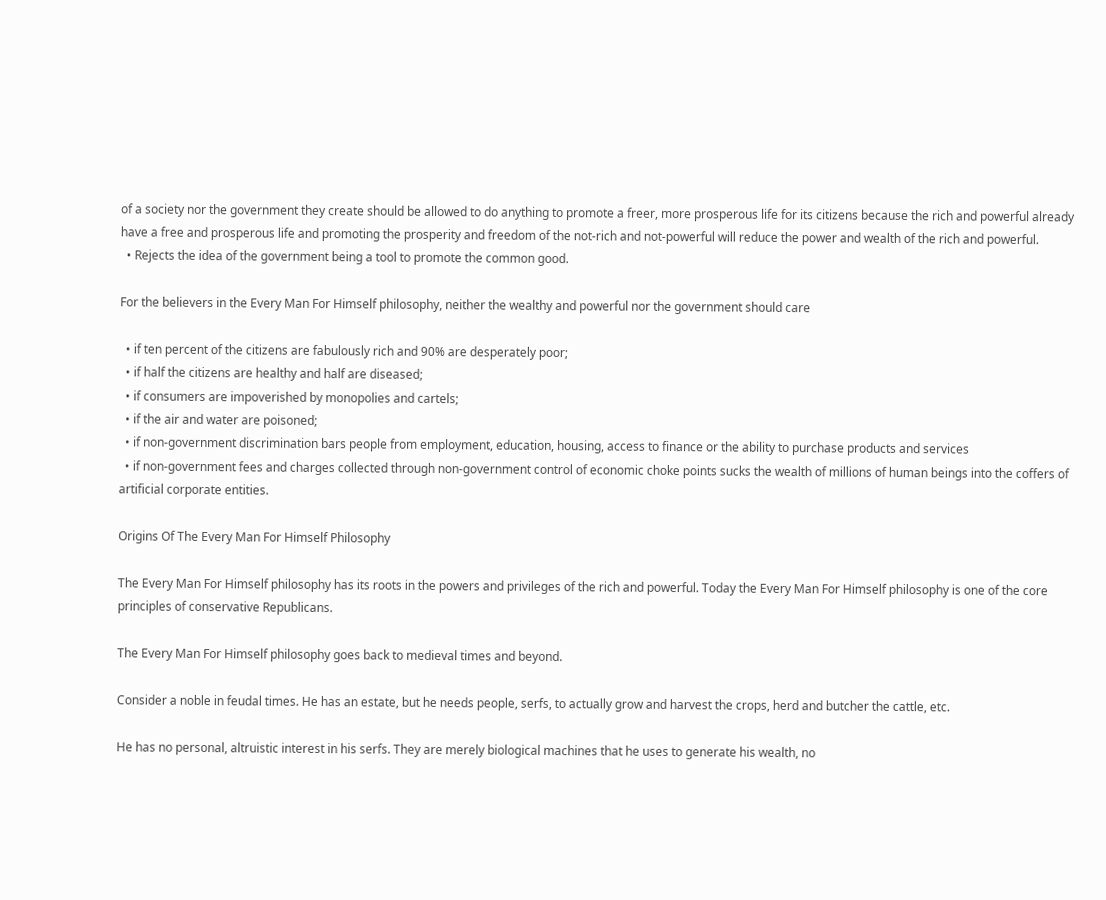of a society nor the government they create should be allowed to do anything to promote a freer, more prosperous life for its citizens because the rich and powerful already have a free and prosperous life and promoting the prosperity and freedom of the not-rich and not-powerful will reduce the power and wealth of the rich and powerful.
  • Rejects the idea of the government being a tool to promote the common good.

For the believers in the Every Man For Himself philosophy, neither the wealthy and powerful nor the government should care

  • if ten percent of the citizens are fabulously rich and 90% are desperately poor;
  • if half the citizens are healthy and half are diseased;
  • if consumers are impoverished by monopolies and cartels;
  • if the air and water are poisoned;
  • if non-government discrimination bars people from employment, education, housing, access to finance or the ability to purchase products and services
  • if non-government fees and charges collected through non-government control of economic choke points sucks the wealth of millions of human beings into the coffers of artificial corporate entities.

Origins Of The Every Man For Himself Philosophy

The Every Man For Himself philosophy has its roots in the powers and privileges of the rich and powerful. Today the Every Man For Himself philosophy is one of the core principles of conservative Republicans.

The Every Man For Himself philosophy goes back to medieval times and beyond.

Consider a noble in feudal times. He has an estate, but he needs people, serfs, to actually grow and harvest the crops, herd and butcher the cattle, etc.

He has no personal, altruistic interest in his serfs. They are merely biological machines that he uses to generate his wealth, no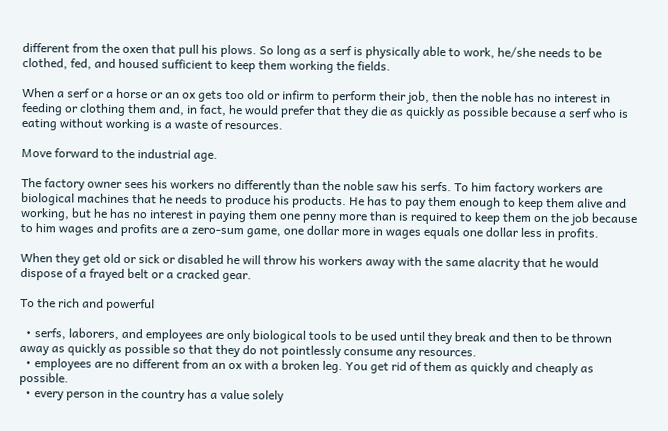different from the oxen that pull his plows. So long as a serf is physically able to work, he/she needs to be clothed, fed, and housed sufficient to keep them working the fields.

When a serf or a horse or an ox gets too old or infirm to perform their job, then the noble has no interest in feeding or clothing them and, in fact, he would prefer that they die as quickly as possible because a serf who is eating without working is a waste of resources.

Move forward to the industrial age.

The factory owner sees his workers no differently than the noble saw his serfs. To him factory workers are biological machines that he needs to produce his products. He has to pay them enough to keep them alive and working, but he has no interest in paying them one penny more than is required to keep them on the job because to him wages and profits are a zero-sum game, one dollar more in wages equals one dollar less in profits.

When they get old or sick or disabled he will throw his workers away with the same alacrity that he would dispose of a frayed belt or a cracked gear.

To the rich and powerful

  • serfs, laborers, and employees are only biological tools to be used until they break and then to be thrown away as quickly as possible so that they do not pointlessly consume any resources.
  • employees are no different from an ox with a broken leg. You get rid of them as quickly and cheaply as possible.
  • every person in the country has a value solely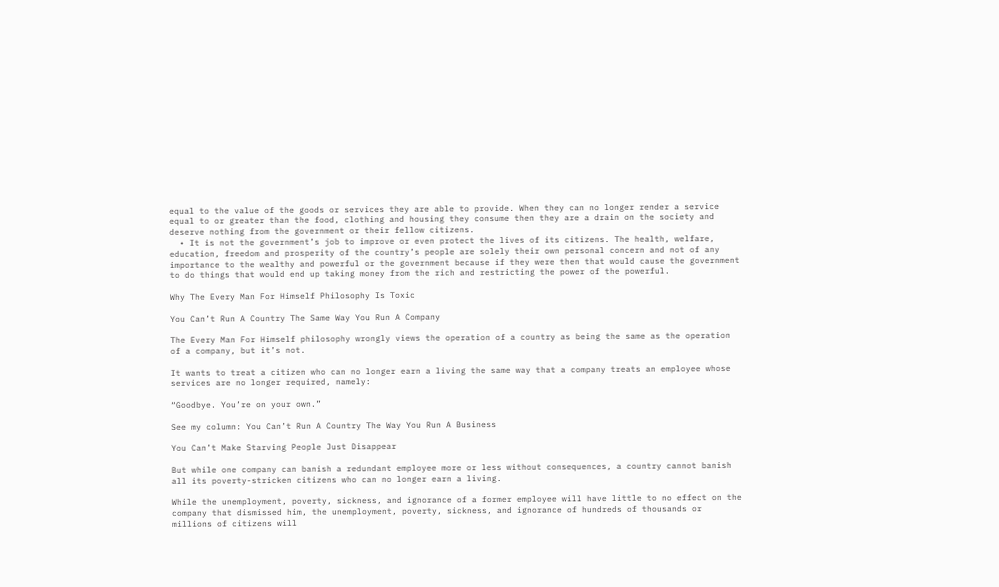equal to the value of the goods or services they are able to provide. When they can no longer render a service equal to or greater than the food, clothing and housing they consume then they are a drain on the society and deserve nothing from the government or their fellow citizens.
  • It is not the government’s job to improve or even protect the lives of its citizens. The health, welfare, education, freedom and prosperity of the country’s people are solely their own personal concern and not of any importance to the wealthy and powerful or the government because if they were then that would cause the government to do things that would end up taking money from the rich and restricting the power of the powerful.

Why The Every Man For Himself Philosophy Is Toxic

You Can’t Run A Country The Same Way You Run A Company

The Every Man For Himself philosophy wrongly views the operation of a country as being the same as the operation of a company, but it’s not.

It wants to treat a citizen who can no longer earn a living the same way that a company treats an employee whose services are no longer required, namely:

“Goodbye. You’re on your own.”

See my column: You Can’t Run A Country The Way You Run A Business

You Can’t Make Starving People Just Disappear

But while one company can banish a redundant employee more or less without consequences, a country cannot banish all its poverty-stricken citizens who can no longer earn a living.

While the unemployment, poverty, sickness, and ignorance of a former employee will have little to no effect on the company that dismissed him, the unemployment, poverty, sickness, and ignorance of hundreds of thousands or millions of citizens will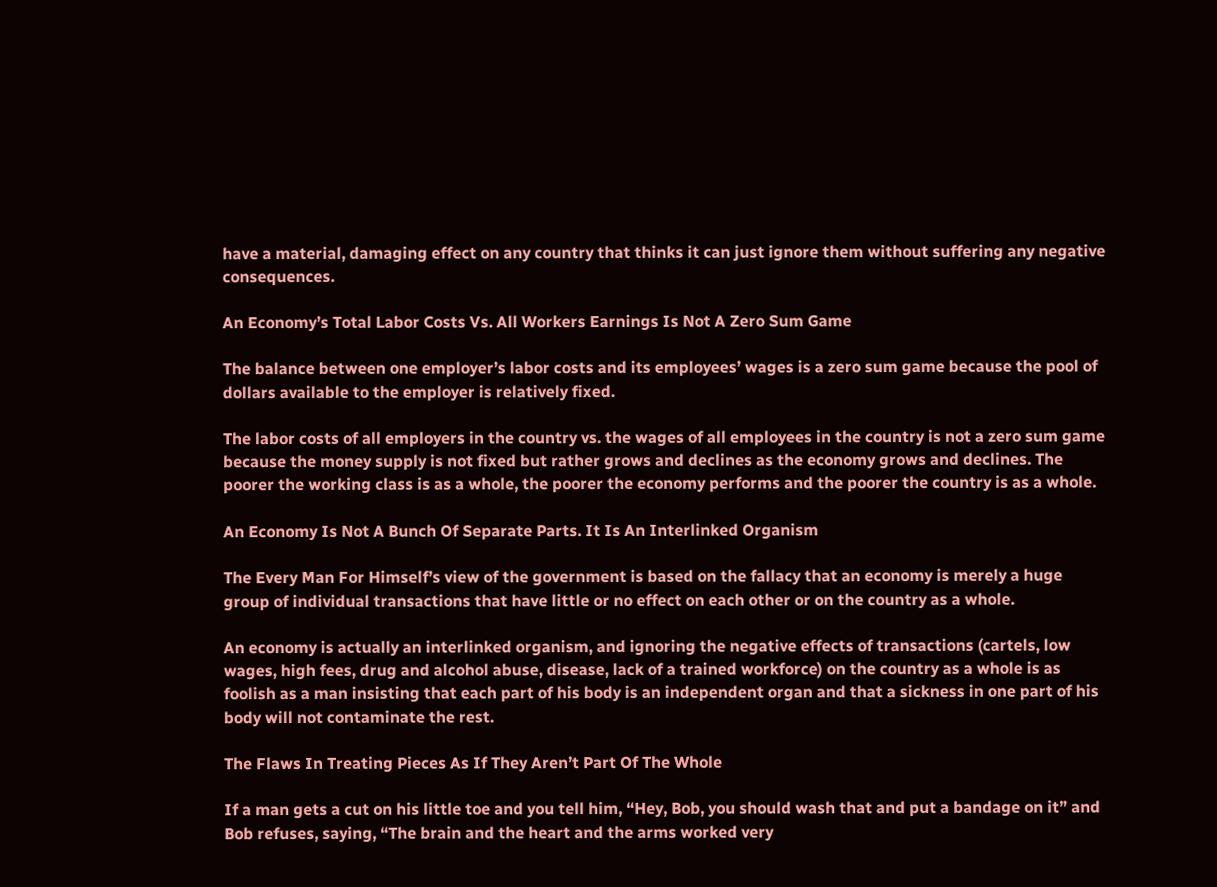have a material, damaging effect on any country that thinks it can just ignore them without suffering any negative consequences.

An Economy’s Total Labor Costs Vs. All Workers Earnings Is Not A Zero Sum Game

The balance between one employer’s labor costs and its employees’ wages is a zero sum game because the pool of dollars available to the employer is relatively fixed.

The labor costs of all employers in the country vs. the wages of all employees in the country is not a zero sum game because the money supply is not fixed but rather grows and declines as the economy grows and declines. The poorer the working class is as a whole, the poorer the economy performs and the poorer the country is as a whole.

An Economy Is Not A Bunch Of Separate Parts. It Is An Interlinked Organism

The Every Man For Himself’s view of the government is based on the fallacy that an economy is merely a huge group of individual transactions that have little or no effect on each other or on the country as a whole.

An economy is actually an interlinked organism, and ignoring the negative effects of transactions (cartels, low wages, high fees, drug and alcohol abuse, disease, lack of a trained workforce) on the country as a whole is as foolish as a man insisting that each part of his body is an independent organ and that a sickness in one part of his body will not contaminate the rest.

The Flaws In Treating Pieces As If They Aren’t Part Of The Whole

If a man gets a cut on his little toe and you tell him, “Hey, Bob, you should wash that and put a bandage on it” and Bob refuses, saying, “The brain and the heart and the arms worked very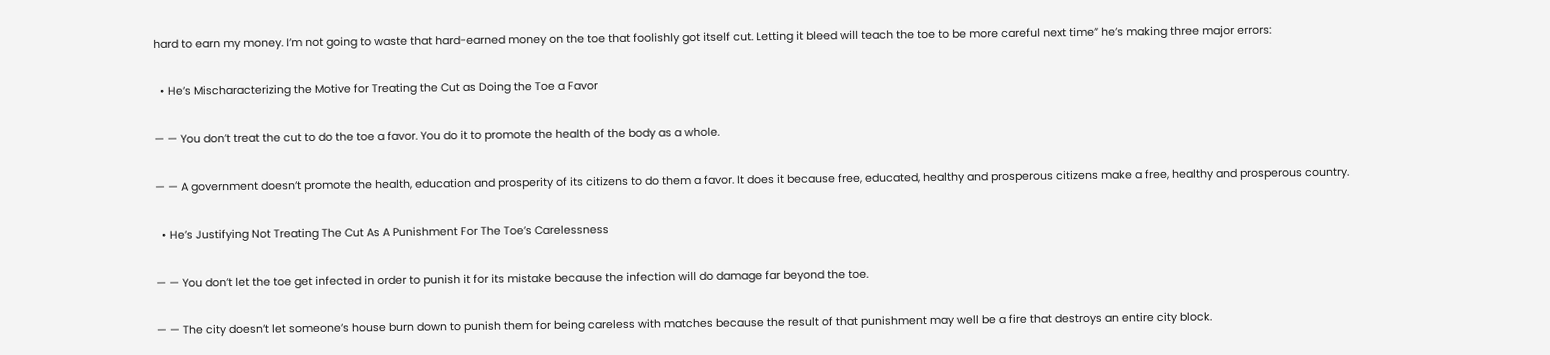hard to earn my money. I’m not going to waste that hard-earned money on the toe that foolishly got itself cut. Letting it bleed will teach the toe to be more careful next time” he’s making three major errors:

  • He’s Mischaracterizing the Motive for Treating the Cut as Doing the Toe a Favor

— — You don’t treat the cut to do the toe a favor. You do it to promote the health of the body as a whole.

— — A government doesn’t promote the health, education and prosperity of its citizens to do them a favor. It does it because free, educated, healthy and prosperous citizens make a free, healthy and prosperous country.

  • He’s Justifying Not Treating The Cut As A Punishment For The Toe’s Carelessness

— — You don’t let the toe get infected in order to punish it for its mistake because the infection will do damage far beyond the toe.

— — The city doesn’t let someone’s house burn down to punish them for being careless with matches because the result of that punishment may well be a fire that destroys an entire city block.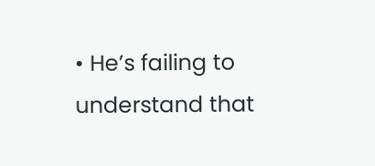• He’s failing to understand that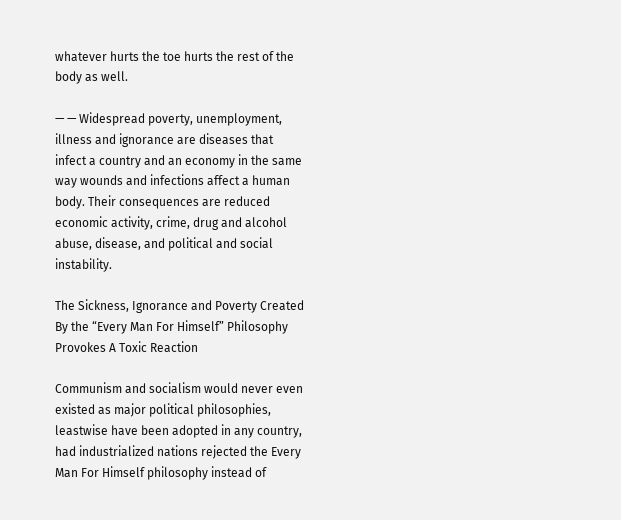whatever hurts the toe hurts the rest of the body as well.

— — Widespread poverty, unemployment, illness and ignorance are diseases that infect a country and an economy in the same way wounds and infections affect a human body. Their consequences are reduced economic activity, crime, drug and alcohol abuse, disease, and political and social instability.

The Sickness, Ignorance and Poverty Created By the “Every Man For Himself” Philosophy Provokes A Toxic Reaction

Communism and socialism would never even existed as major political philosophies, leastwise have been adopted in any country, had industrialized nations rejected the Every Man For Himself philosophy instead of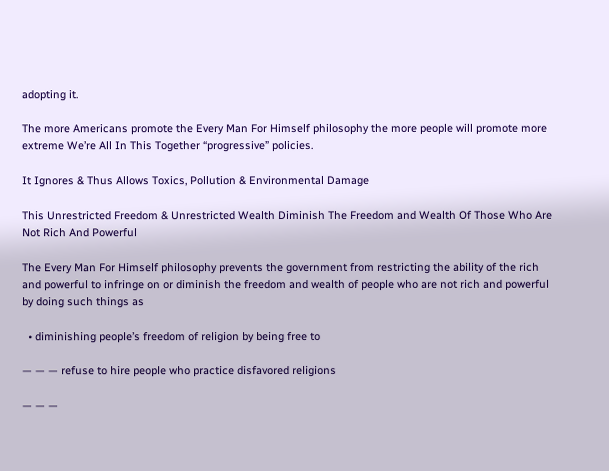adopting it.

The more Americans promote the Every Man For Himself philosophy the more people will promote more extreme We’re All In This Together “progressive” policies.

It Ignores & Thus Allows Toxics, Pollution & Environmental Damage

This Unrestricted Freedom & Unrestricted Wealth Diminish The Freedom and Wealth Of Those Who Are Not Rich And Powerful

The Every Man For Himself philosophy prevents the government from restricting the ability of the rich and powerful to infringe on or diminish the freedom and wealth of people who are not rich and powerful by doing such things as

  • diminishing people’s freedom of religion by being free to

— — — refuse to hire people who practice disfavored religions

— — —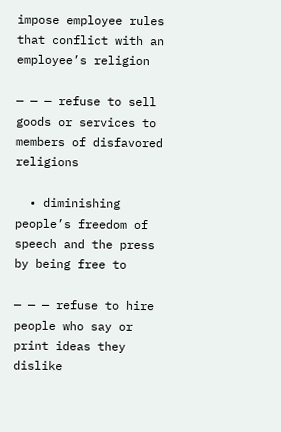impose employee rules that conflict with an employee’s religion

— — — refuse to sell goods or services to members of disfavored religions

  • diminishing people’s freedom of speech and the press by being free to

— — — refuse to hire people who say or print ideas they dislike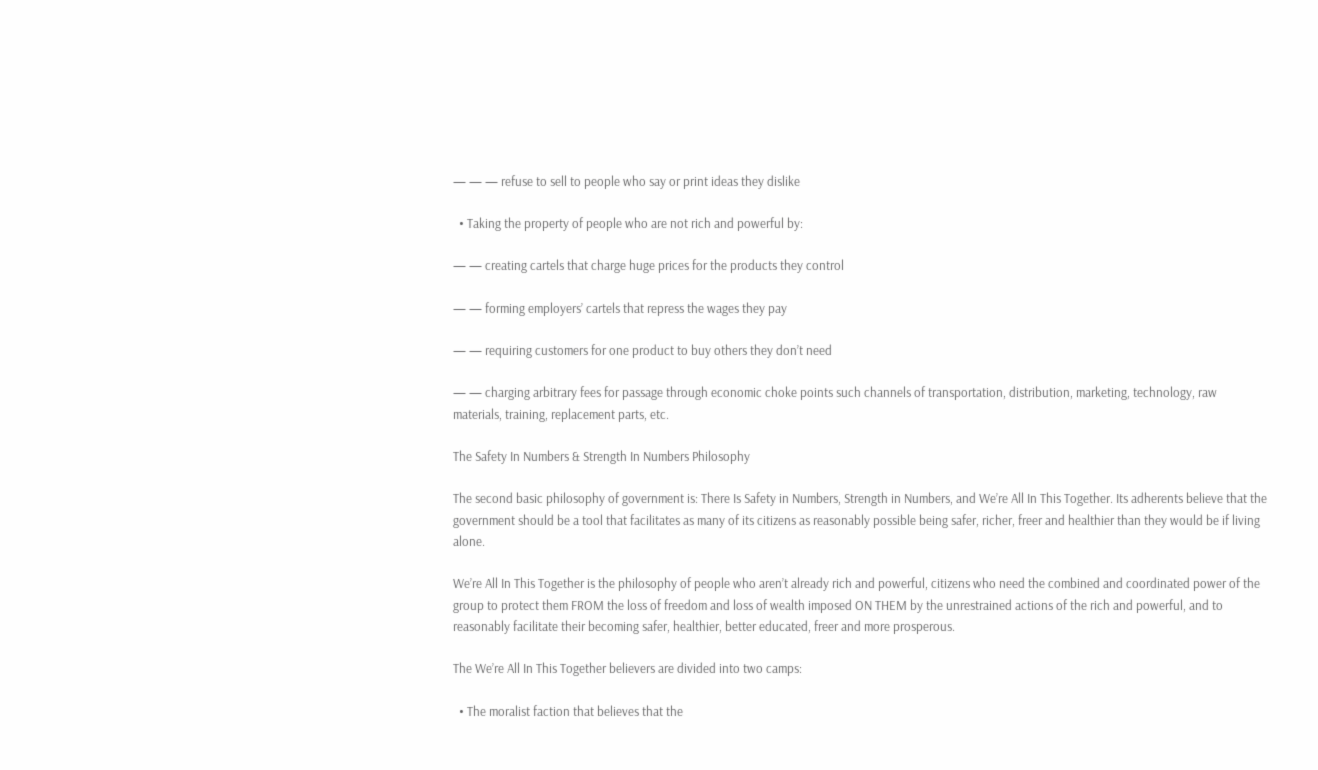— — — refuse to sell to people who say or print ideas they dislike

  • Taking the property of people who are not rich and powerful by:

— — creating cartels that charge huge prices for the products they control

— — forming employers’ cartels that repress the wages they pay

— — requiring customers for one product to buy others they don’t need

— — charging arbitrary fees for passage through economic choke points such channels of transportation, distribution, marketing, technology, raw materials, training, replacement parts, etc.

The Safety In Numbers & Strength In Numbers Philosophy

The second basic philosophy of government is: There Is Safety in Numbers, Strength in Numbers, and We’re All In This Together. Its adherents believe that the government should be a tool that facilitates as many of its citizens as reasonably possible being safer, richer, freer and healthier than they would be if living alone.

We’re All In This Together is the philosophy of people who aren’t already rich and powerful, citizens who need the combined and coordinated power of the group to protect them FROM the loss of freedom and loss of wealth imposed ON THEM by the unrestrained actions of the rich and powerful, and to reasonably facilitate their becoming safer, healthier, better educated, freer and more prosperous.

The We’re All In This Together believers are divided into two camps:

  • The moralist faction that believes that the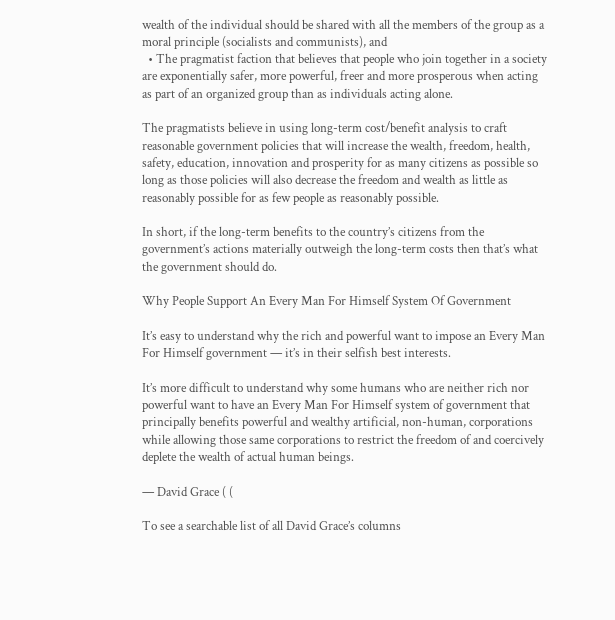wealth of the individual should be shared with all the members of the group as a moral principle (socialists and communists), and
  • The pragmatist faction that believes that people who join together in a society are exponentially safer, more powerful, freer and more prosperous when acting as part of an organized group than as individuals acting alone.

The pragmatists believe in using long-term cost/benefit analysis to craft reasonable government policies that will increase the wealth, freedom, health, safety, education, innovation and prosperity for as many citizens as possible so long as those policies will also decrease the freedom and wealth as little as reasonably possible for as few people as reasonably possible.

In short, if the long-term benefits to the country’s citizens from the government’s actions materially outweigh the long-term costs then that’s what the government should do.

Why People Support An Every Man For Himself System Of Government

It’s easy to understand why the rich and powerful want to impose an Every Man For Himself government — it’s in their selfish best interests.

It’s more difficult to understand why some humans who are neither rich nor powerful want to have an Every Man For Himself system of government that principally benefits powerful and wealthy artificial, non-human, corporations while allowing those same corporations to restrict the freedom of and coercively deplete the wealth of actual human beings.

— David Grace ( (

To see a searchable list of all David Grace’s columns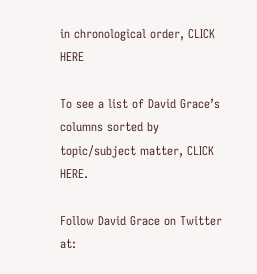in chronological order, CLICK HERE

To see a list of David Grace’s columns sorted by topic/subject matter, CLICK HERE.

Follow David Grace on Twitter at: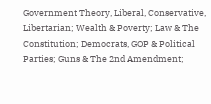Government Theory, Liberal, Conservative, Libertarian; Wealth & Poverty; Law & The Constitution; Democrats, GOP & Political Parties; Guns & The 2nd Amendment;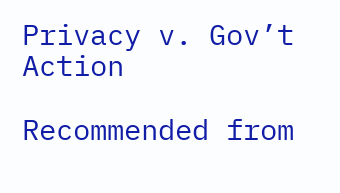Privacy v. Gov’t Action

Recommended from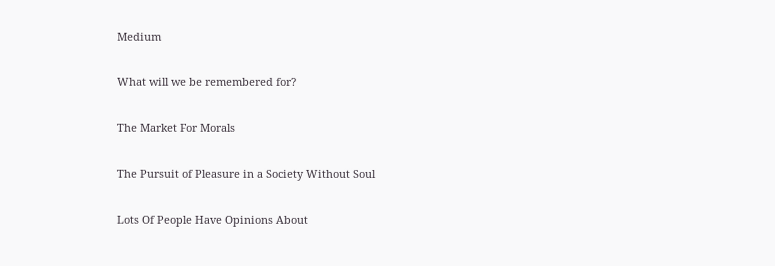Medium

What will we be remembered for?

The Market For Morals

The Pursuit of Pleasure in a Society Without Soul

Lots Of People Have Opinions About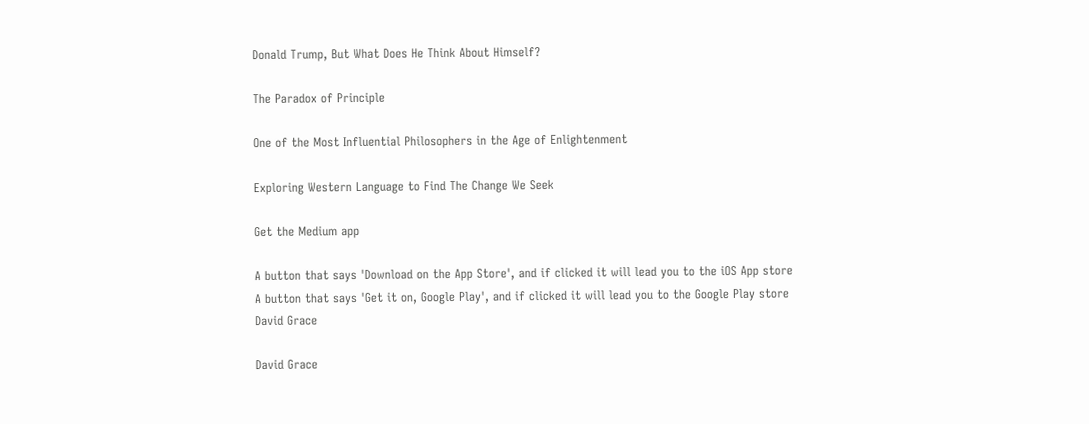Donald Trump, But What Does He Think About Himself?

The Paradox of Principle

One of the Most Influential Philosophers in the Age of Enlightenment

Exploring Western Language to Find The Change We Seek

Get the Medium app

A button that says 'Download on the App Store', and if clicked it will lead you to the iOS App store
A button that says 'Get it on, Google Play', and if clicked it will lead you to the Google Play store
David Grace

David Grace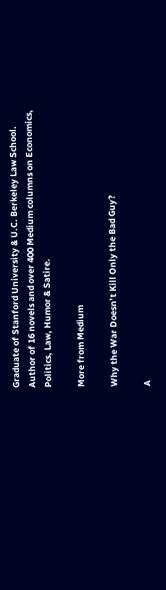Graduate of Stanford University & U.C. Berkeley Law School. Author of 16 novels and over 400 Medium columns on Economics, Politics, Law, Humor & Satire.

More from Medium

Why the War Doesn’t Kill Only the Bad Guy?

A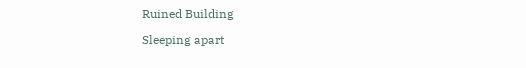Ruined Building

Sleeping apart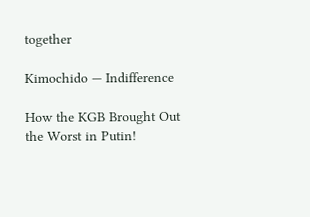together

Kimochido — Indifference

How the KGB Brought Out the Worst in Putin!